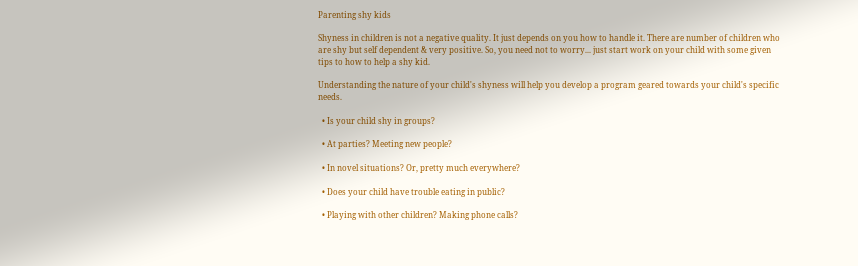Parenting shy kids

Shyness in children is not a negative quality. It just depends on you how to handle it. There are number of children who are shy but self dependent & very positive. So, you need not to worry... just start work on your child with some given tips to how to help a shy kid.

Understanding the nature of your child's shyness will help you develop a program geared towards your child's specific needs.

  • Is your child shy in groups?

  • At parties? Meeting new people?

  • In novel situations? Or, pretty much everywhere?

  • Does your child have trouble eating in public?

  • Playing with other children? Making phone calls?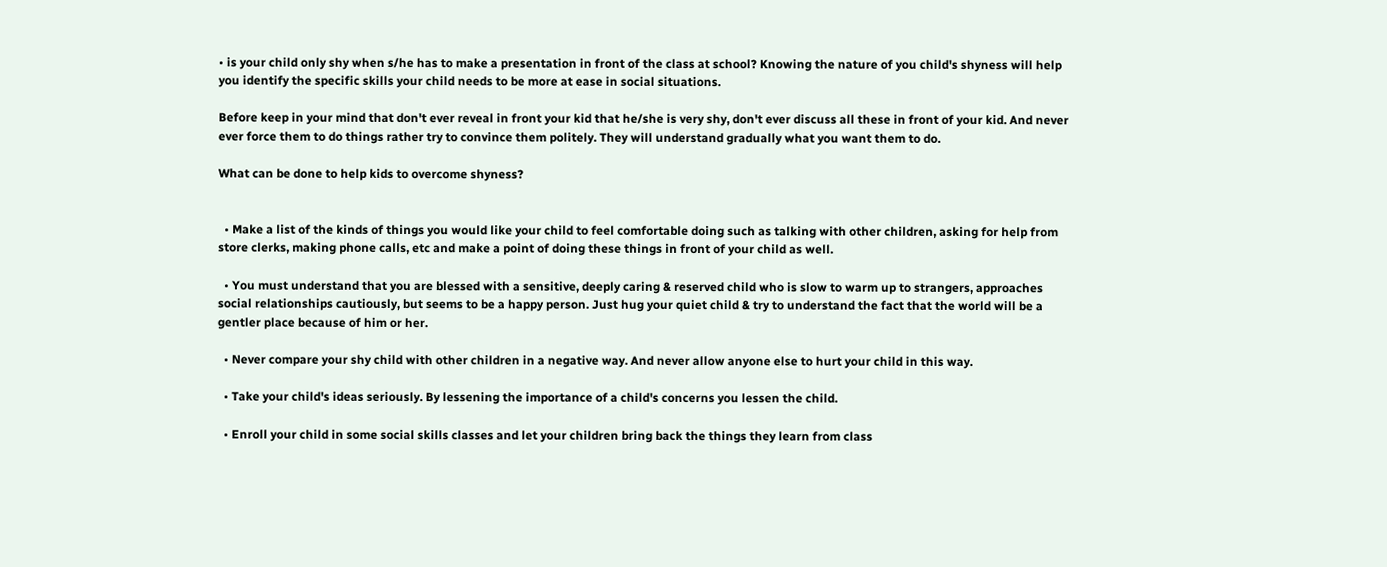• is your child only shy when s/he has to make a presentation in front of the class at school? Knowing the nature of you child's shyness will help you identify the specific skills your child needs to be more at ease in social situations.

Before keep in your mind that don't ever reveal in front your kid that he/she is very shy, don't ever discuss all these in front of your kid. And never ever force them to do things rather try to convince them politely. They will understand gradually what you want them to do.

What can be done to help kids to overcome shyness?


  • Make a list of the kinds of things you would like your child to feel comfortable doing such as talking with other children, asking for help from store clerks, making phone calls, etc and make a point of doing these things in front of your child as well.

  • You must understand that you are blessed with a sensitive, deeply caring & reserved child who is slow to warm up to strangers, approaches social relationships cautiously, but seems to be a happy person. Just hug your quiet child & try to understand the fact that the world will be a gentler place because of him or her.

  • Never compare your shy child with other children in a negative way. And never allow anyone else to hurt your child in this way.

  • Take your child's ideas seriously. By lessening the importance of a child's concerns you lessen the child.

  • Enroll your child in some social skills classes and let your children bring back the things they learn from class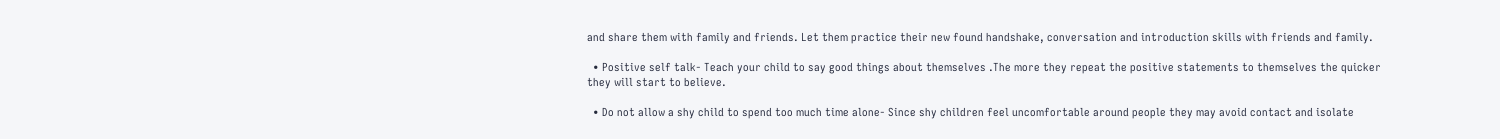and share them with family and friends. Let them practice their new found handshake, conversation and introduction skills with friends and family.

  • Positive self talk- Teach your child to say good things about themselves .The more they repeat the positive statements to themselves the quicker they will start to believe.

  • Do not allow a shy child to spend too much time alone- Since shy children feel uncomfortable around people they may avoid contact and isolate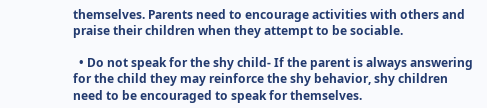themselves. Parents need to encourage activities with others and praise their children when they attempt to be sociable.

  • Do not speak for the shy child- If the parent is always answering for the child they may reinforce the shy behavior, shy children need to be encouraged to speak for themselves.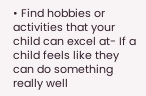• Find hobbies or activities that your child can excel at- If a child feels like they can do something really well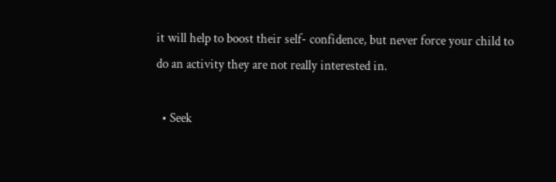it will help to boost their self- confidence, but never force your child to do an activity they are not really interested in.

  • Seek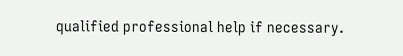qualified professional help if necessary.